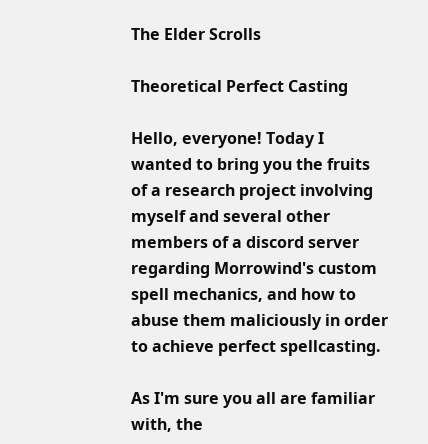The Elder Scrolls

Theoretical Perfect Casting

Hello, everyone! Today I wanted to bring you the fruits of a research project involving myself and several other members of a discord server regarding Morrowind's custom spell mechanics, and how to abuse them maliciously in order to achieve perfect spellcasting.

As I'm sure you all are familiar with, the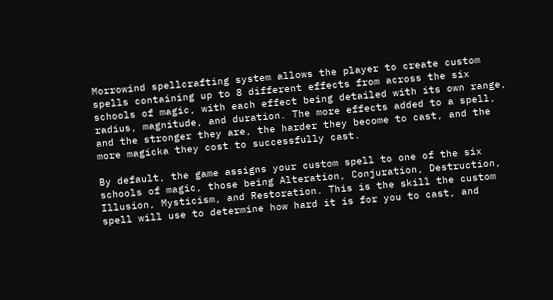Morrowind spellcrafting system allows the player to create custom spells containing up to 8 different effects from across the six schools of magic, with each effect being detailed with its own range, radius, magnitude, and duration. The more effects added to a spell, and the stronger they are, the harder they become to cast, and the more magicka they cost to successfully cast.

By default, the game assigns your custom spell to one of the six schools of magic, those being Alteration, Conjuration, Destruction, Illusion, Mysticism, and Restoration. This is the skill the custom spell will use to determine how hard it is for you to cast, and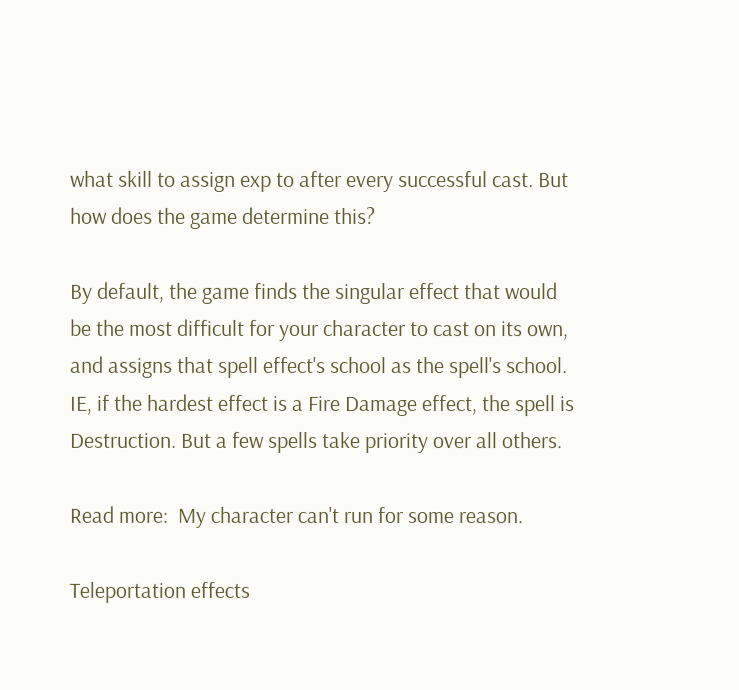what skill to assign exp to after every successful cast. But how does the game determine this?

By default, the game finds the singular effect that would be the most difficult for your character to cast on its own, and assigns that spell effect's school as the spell's school. IE, if the hardest effect is a Fire Damage effect, the spell is Destruction. But a few spells take priority over all others.

Read more:  My character can't run for some reason.

Teleportation effects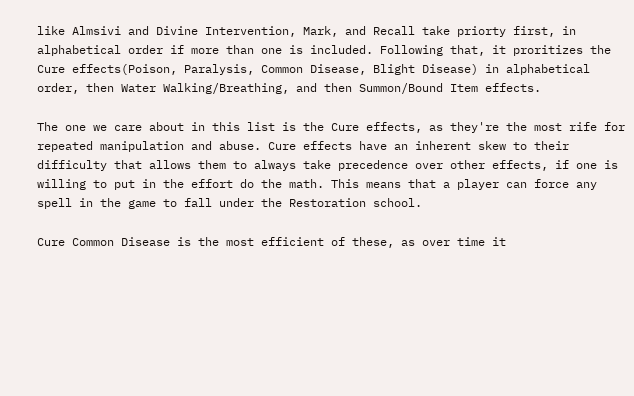like Almsivi and Divine Intervention, Mark, and Recall take priorty first, in alphabetical order if more than one is included. Following that, it proritizes the Cure effects(Poison, Paralysis, Common Disease, Blight Disease) in alphabetical order, then Water Walking/Breathing, and then Summon/Bound Item effects.

The one we care about in this list is the Cure effects, as they're the most rife for repeated manipulation and abuse. Cure effects have an inherent skew to their difficulty that allows them to always take precedence over other effects, if one is willing to put in the effort do the math. This means that a player can force any spell in the game to fall under the Restoration school.

Cure Common Disease is the most efficient of these, as over time it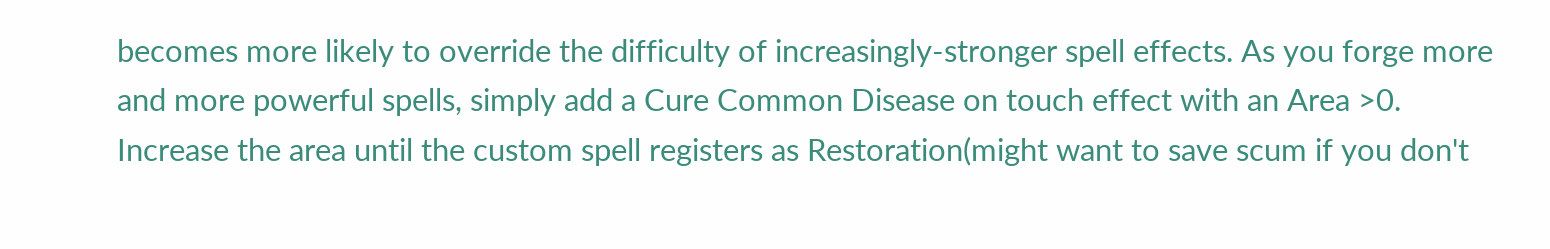becomes more likely to override the difficulty of increasingly-stronger spell effects. As you forge more and more powerful spells, simply add a Cure Common Disease on touch effect with an Area >0. Increase the area until the custom spell registers as Restoration(might want to save scum if you don't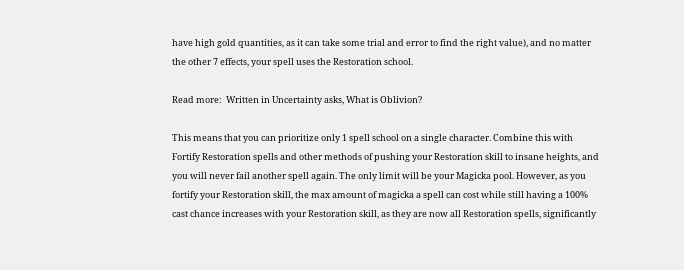have high gold quantities, as it can take some trial and error to find the right value), and no matter the other 7 effects, your spell uses the Restoration school.

Read more:  Written in Uncertainty asks, What is Oblivion?

This means that you can prioritize only 1 spell school on a single character. Combine this with Fortify Restoration spells and other methods of pushing your Restoration skill to insane heights, and you will never fail another spell again. The only limit will be your Magicka pool. However, as you fortify your Restoration skill, the max amount of magicka a spell can cost while still having a 100% cast chance increases with your Restoration skill, as they are now all Restoration spells, significantly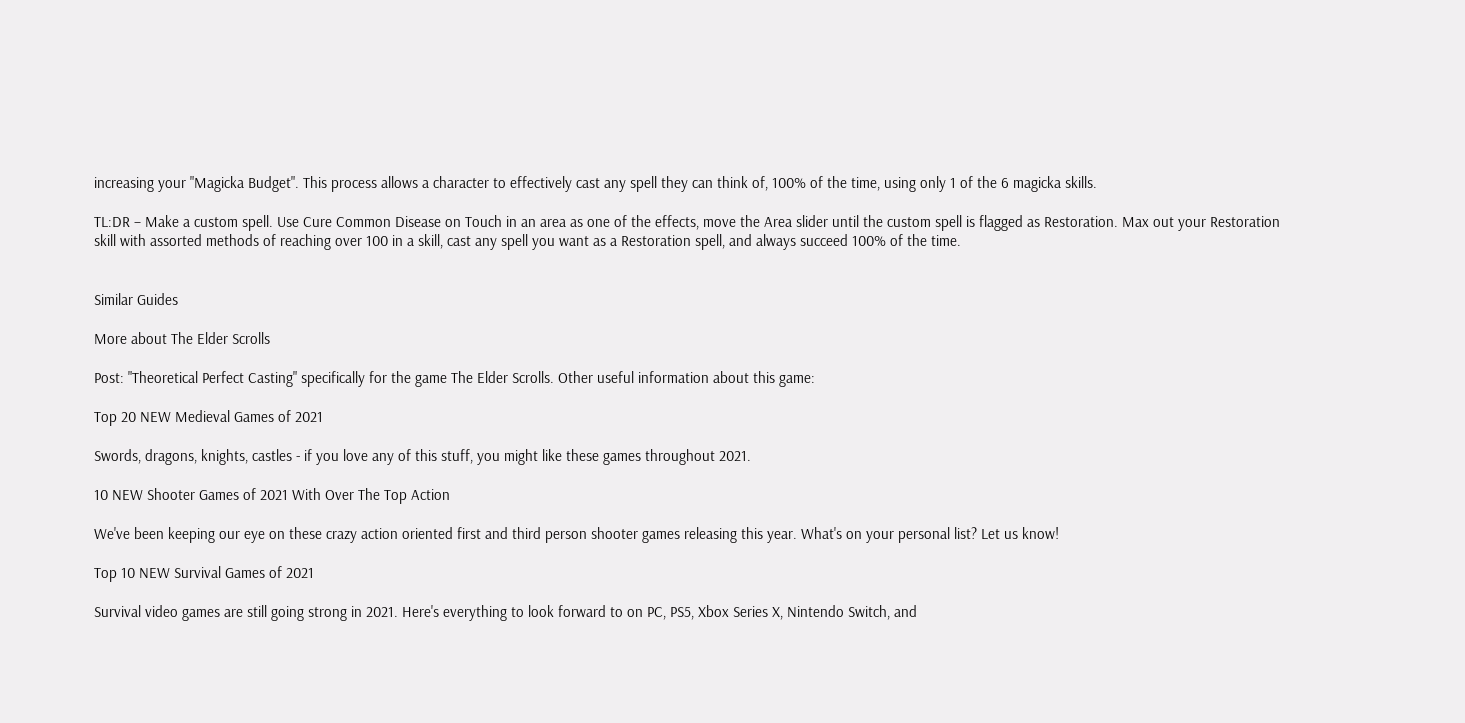increasing your "Magicka Budget". This process allows a character to effectively cast any spell they can think of, 100% of the time, using only 1 of the 6 magicka skills.

TL:DR – Make a custom spell. Use Cure Common Disease on Touch in an area as one of the effects, move the Area slider until the custom spell is flagged as Restoration. Max out your Restoration skill with assorted methods of reaching over 100 in a skill, cast any spell you want as a Restoration spell, and always succeed 100% of the time.


Similar Guides

More about The Elder Scrolls

Post: "Theoretical Perfect Casting" specifically for the game The Elder Scrolls. Other useful information about this game:

Top 20 NEW Medieval Games of 2021

Swords, dragons, knights, castles - if you love any of this stuff, you might like these games throughout 2021.

10 NEW Shooter Games of 2021 With Over The Top Action

We've been keeping our eye on these crazy action oriented first and third person shooter games releasing this year. What's on your personal list? Let us know!

Top 10 NEW Survival Games of 2021

Survival video games are still going strong in 2021. Here's everything to look forward to on PC, PS5, Xbox Series X, Nintendo Switch, and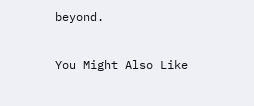beyond.

You Might Also Like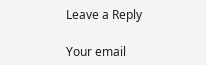Leave a Reply

Your email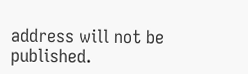address will not be published.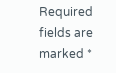Required fields are marked *